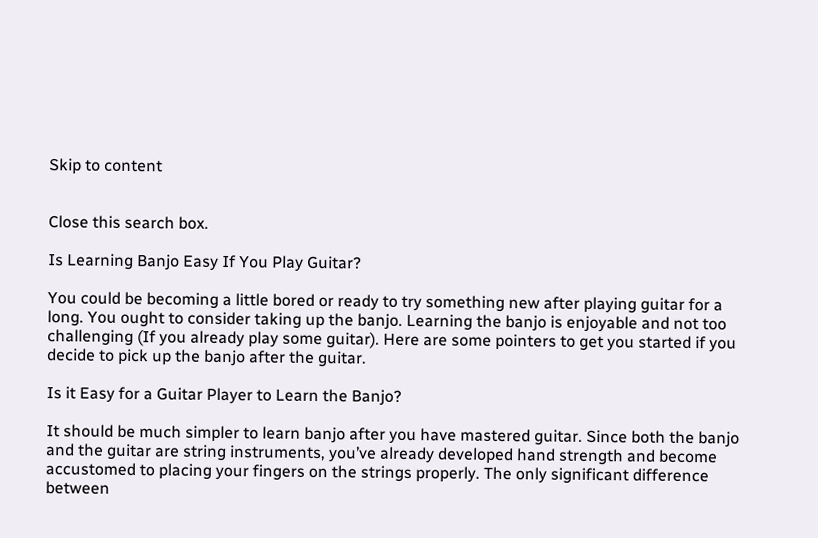Skip to content


Close this search box.

Is Learning Banjo Easy If You Play Guitar?

You could be becoming a little bored or ready to try something new after playing guitar for a long. You ought to consider taking up the banjo. Learning the banjo is enjoyable and not too challenging (If you already play some guitar). Here are some pointers to get you started if you decide to pick up the banjo after the guitar.

Is it Easy for a Guitar Player to Learn the Banjo?

It should be much simpler to learn banjo after you have mastered guitar. Since both the banjo and the guitar are string instruments, you’ve already developed hand strength and become accustomed to placing your fingers on the strings properly. The only significant difference between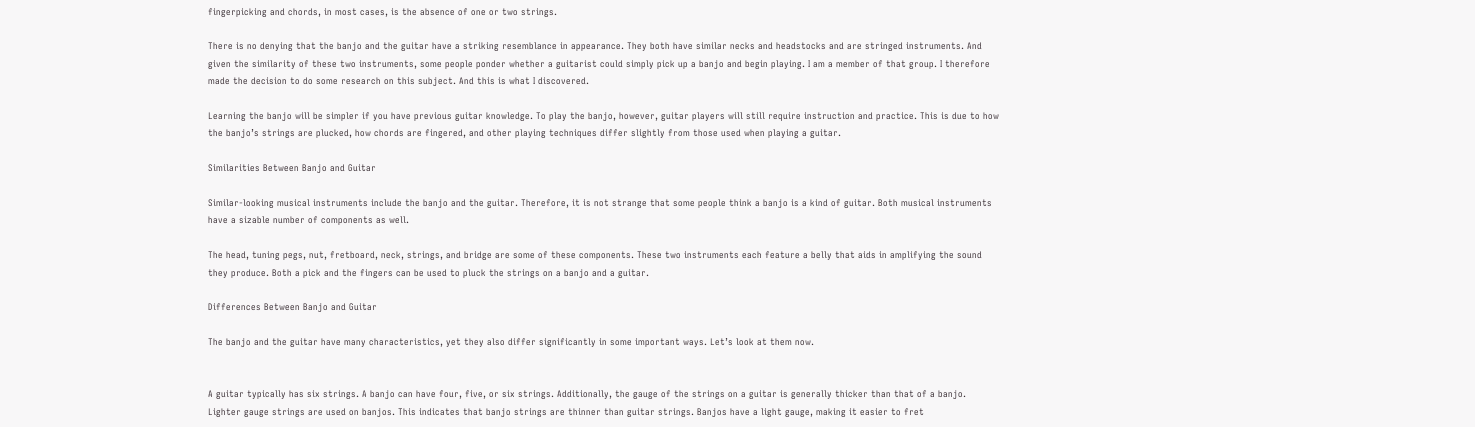fingerpicking and chords, in most cases, is the absence of one or two strings.

There is no denying that the banjo and the guitar have a striking resemblance in appearance. They both have similar necks and headstocks and are stringed instruments. And given the similarity of these two instruments, some people ponder whether a guitarist could simply pick up a banjo and begin playing. I am a member of that group. I therefore made the decision to do some research on this subject. And this is what I discovered.

Learning the banjo will be simpler if you have previous guitar knowledge. To play the banjo, however, guitar players will still require instruction and practice. This is due to how the banjo’s strings are plucked, how chords are fingered, and other playing techniques differ slightly from those used when playing a guitar.

Similarities Between Banjo and Guitar

Similar-looking musical instruments include the banjo and the guitar. Therefore, it is not strange that some people think a banjo is a kind of guitar. Both musical instruments have a sizable number of components as well.

The head, tuning pegs, nut, fretboard, neck, strings, and bridge are some of these components. These two instruments each feature a belly that aids in amplifying the sound they produce. Both a pick and the fingers can be used to pluck the strings on a banjo and a guitar.

Differences Between Banjo and Guitar

The banjo and the guitar have many characteristics, yet they also differ significantly in some important ways. Let’s look at them now.


A guitar typically has six strings. A banjo can have four, five, or six strings. Additionally, the gauge of the strings on a guitar is generally thicker than that of a banjo. Lighter gauge strings are used on banjos. This indicates that banjo strings are thinner than guitar strings. Banjos have a light gauge, making it easier to fret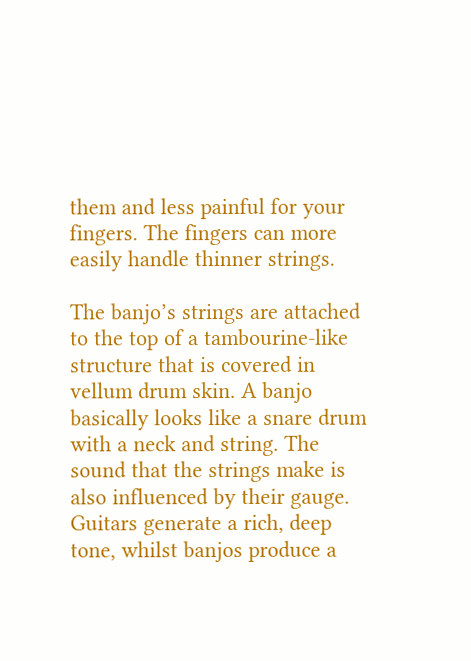them and less painful for your fingers. The fingers can more easily handle thinner strings.

The banjo’s strings are attached to the top of a tambourine-like structure that is covered in vellum drum skin. A banjo basically looks like a snare drum with a neck and string. The sound that the strings make is also influenced by their gauge. Guitars generate a rich, deep tone, whilst banjos produce a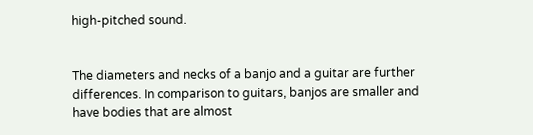high-pitched sound.


The diameters and necks of a banjo and a guitar are further differences. In comparison to guitars, banjos are smaller and have bodies that are almost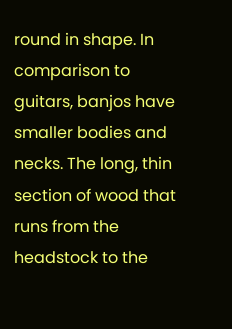round in shape. In comparison to guitars, banjos have smaller bodies and necks. The long, thin section of wood that runs from the headstock to the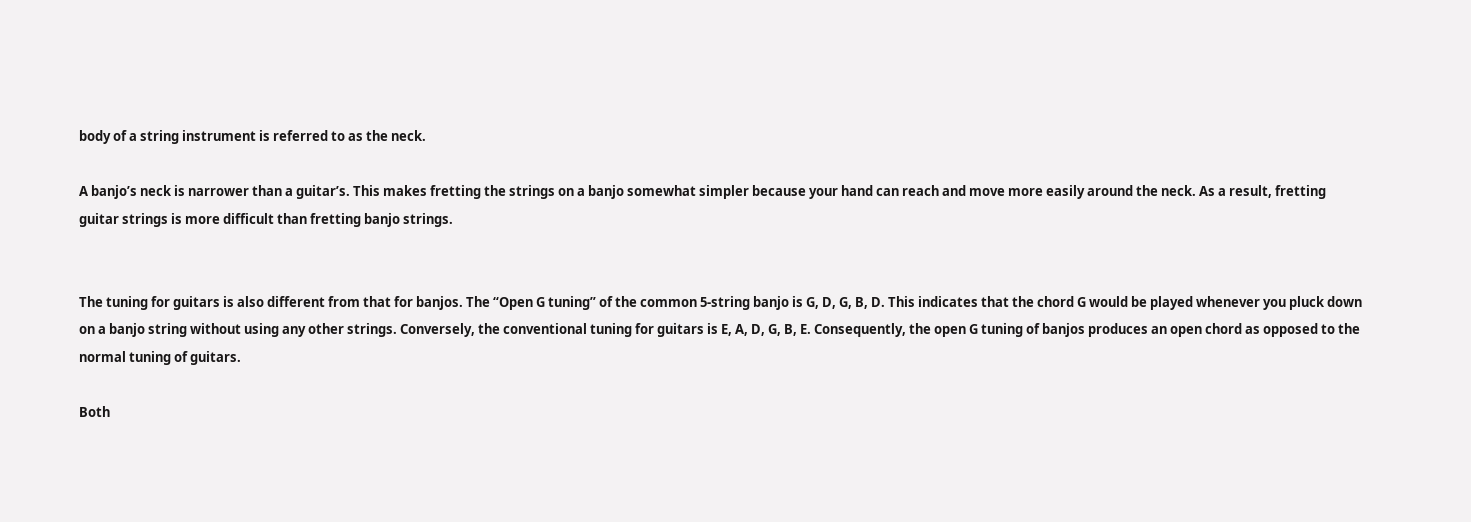body of a string instrument is referred to as the neck.

A banjo’s neck is narrower than a guitar’s. This makes fretting the strings on a banjo somewhat simpler because your hand can reach and move more easily around the neck. As a result, fretting guitar strings is more difficult than fretting banjo strings.


The tuning for guitars is also different from that for banjos. The “Open G tuning” of the common 5-string banjo is G, D, G, B, D. This indicates that the chord G would be played whenever you pluck down on a banjo string without using any other strings. Conversely, the conventional tuning for guitars is E, A, D, G, B, E. Consequently, the open G tuning of banjos produces an open chord as opposed to the normal tuning of guitars.

Both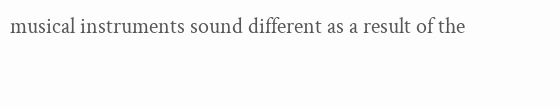musical instruments sound different as a result of the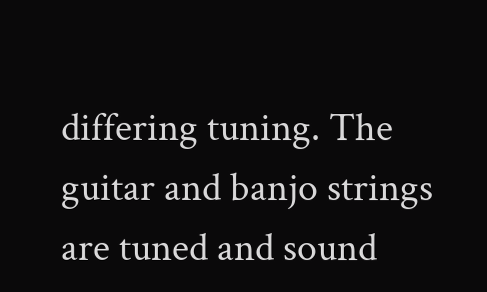differing tuning. The guitar and banjo strings are tuned and sound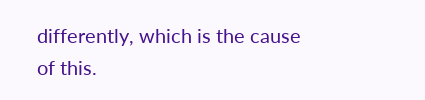differently, which is the cause of this.